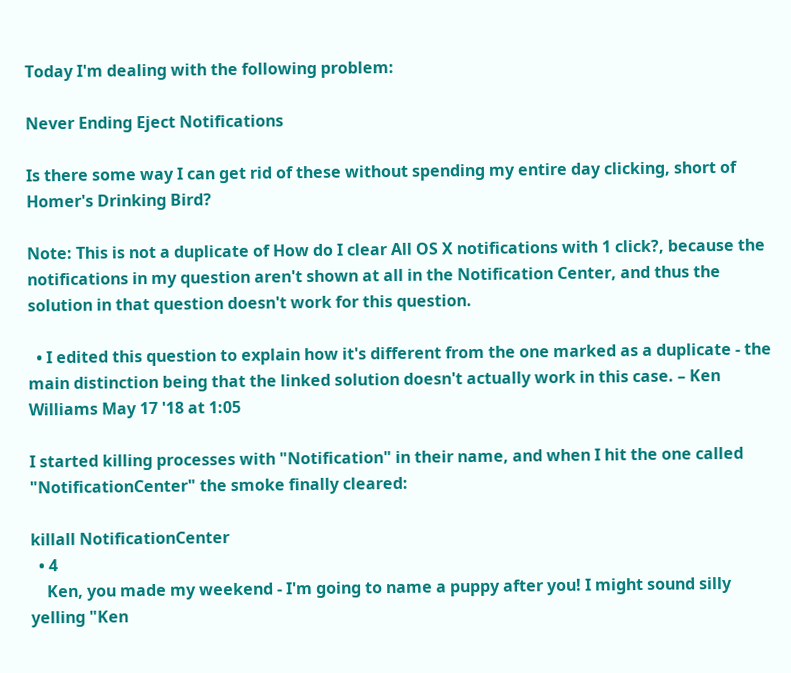Today I'm dealing with the following problem:

Never Ending Eject Notifications

Is there some way I can get rid of these without spending my entire day clicking, short of Homer's Drinking Bird?

Note: This is not a duplicate of How do I clear All OS X notifications with 1 click?, because the notifications in my question aren't shown at all in the Notification Center, and thus the solution in that question doesn't work for this question.

  • I edited this question to explain how it's different from the one marked as a duplicate - the main distinction being that the linked solution doesn't actually work in this case. – Ken Williams May 17 '18 at 1:05

I started killing processes with "Notification" in their name, and when I hit the one called "NotificationCenter" the smoke finally cleared:

killall NotificationCenter
  • 4
    Ken, you made my weekend - I'm going to name a puppy after you! I might sound silly yelling "Ken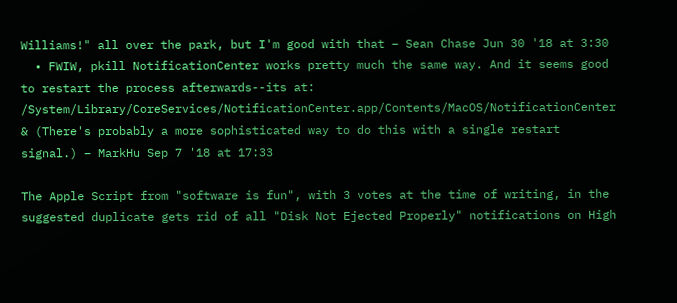Williams!" all over the park, but I'm good with that – Sean Chase Jun 30 '18 at 3:30
  • FWIW, pkill NotificationCenter works pretty much the same way. And it seems good to restart the process afterwards--its at: /System/Library/CoreServices/NotificationCenter.app/Contents/MacOS/NotificationCenter & (There's probably a more sophisticated way to do this with a single restart signal.) – MarkHu Sep 7 '18 at 17:33

The Apple Script from "software is fun", with 3 votes at the time of writing, in the suggested duplicate gets rid of all "Disk Not Ejected Properly" notifications on High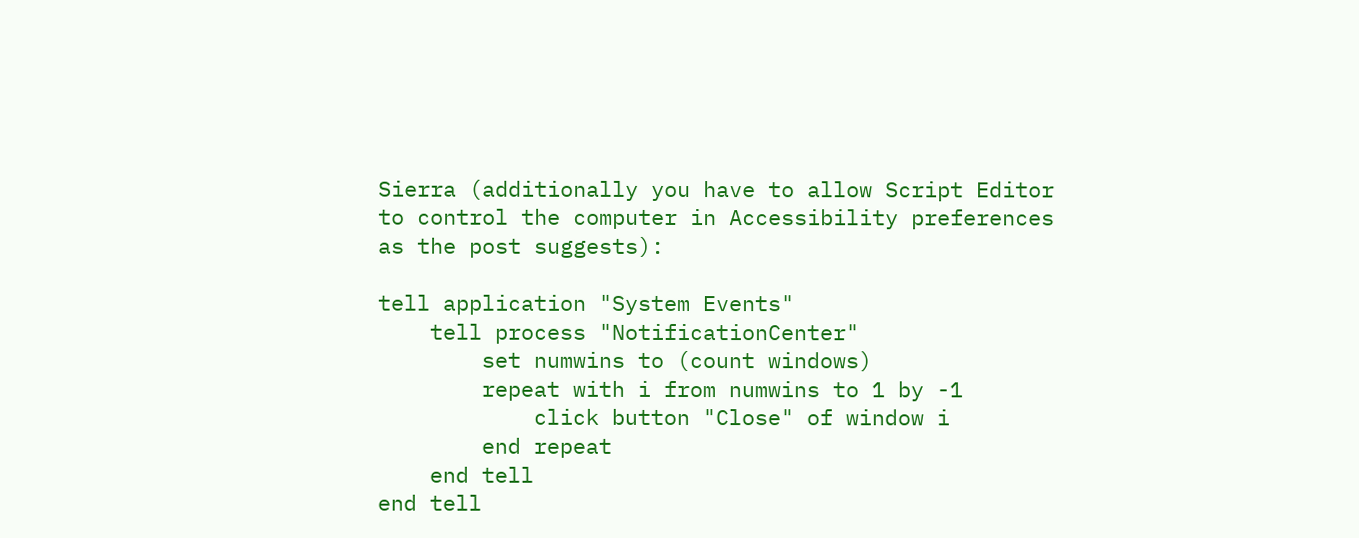Sierra (additionally you have to allow Script Editor to control the computer in Accessibility preferences as the post suggests):

tell application "System Events"
    tell process "NotificationCenter"
        set numwins to (count windows)
        repeat with i from numwins to 1 by -1
            click button "Close" of window i
        end repeat
    end tell
end tell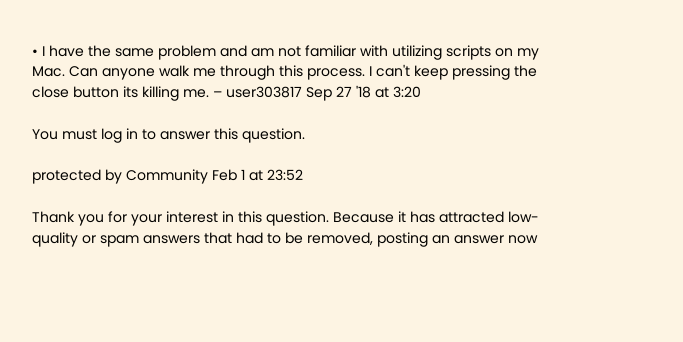• I have the same problem and am not familiar with utilizing scripts on my Mac. Can anyone walk me through this process. I can't keep pressing the close button its killing me. – user303817 Sep 27 '18 at 3:20

You must log in to answer this question.

protected by Community Feb 1 at 23:52

Thank you for your interest in this question. Because it has attracted low-quality or spam answers that had to be removed, posting an answer now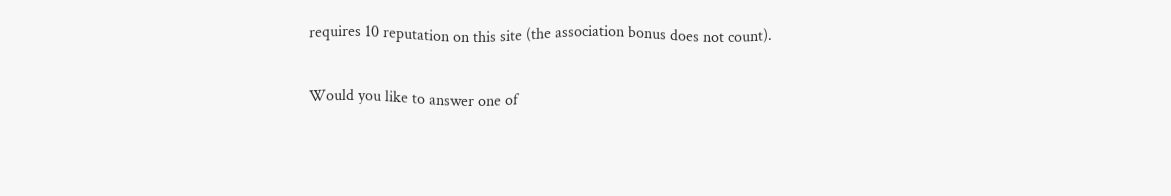requires 10 reputation on this site (the association bonus does not count).

Would you like to answer one of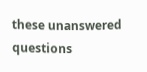these unanswered questions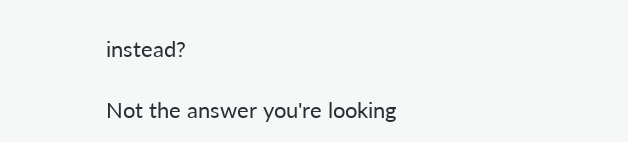instead?

Not the answer you're looking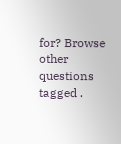for? Browse other questions tagged .